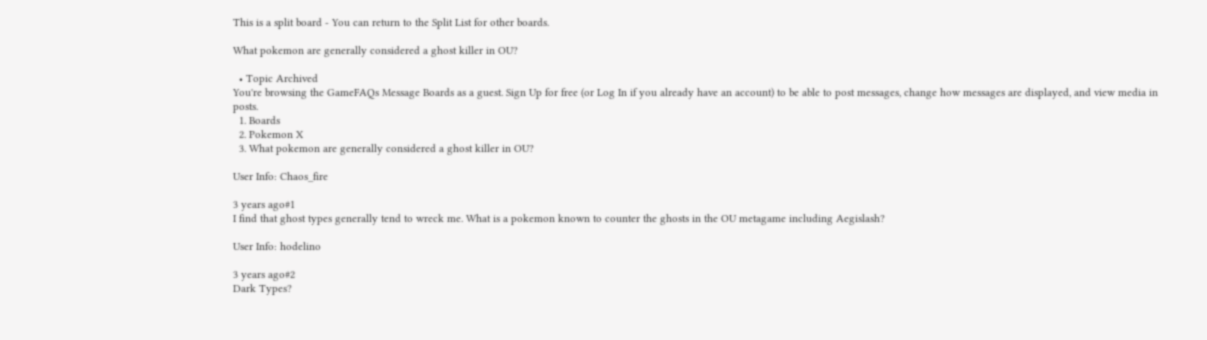This is a split board - You can return to the Split List for other boards.

What pokemon are generally considered a ghost killer in OU?

  • Topic Archived
You're browsing the GameFAQs Message Boards as a guest. Sign Up for free (or Log In if you already have an account) to be able to post messages, change how messages are displayed, and view media in posts.
  1. Boards
  2. Pokemon X
  3. What pokemon are generally considered a ghost killer in OU?

User Info: Chaos_fire

3 years ago#1
I find that ghost types generally tend to wreck me. What is a pokemon known to counter the ghosts in the OU metagame including Aegislash?

User Info: hodelino

3 years ago#2
Dark Types?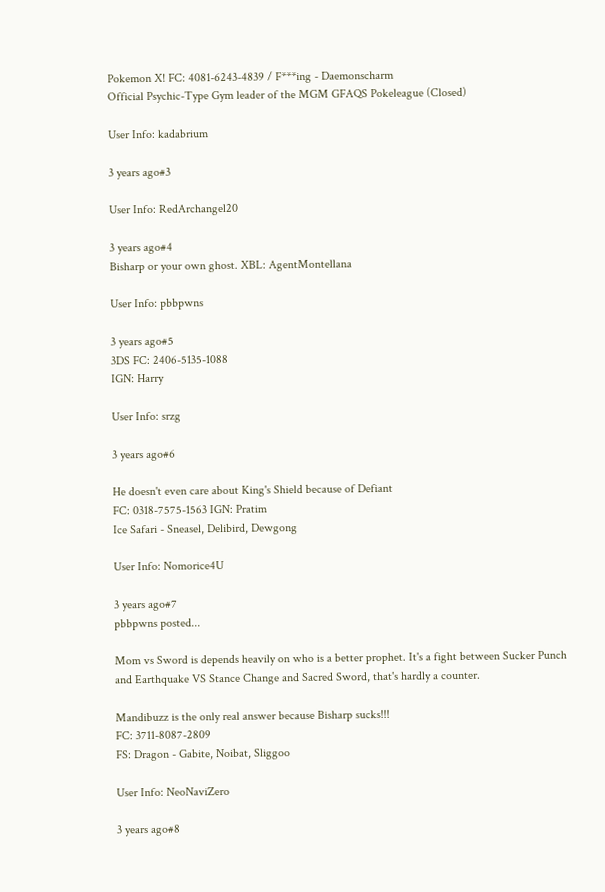Pokemon X! FC: 4081-6243-4839 / F***ing - Daemonscharm
Official Psychic-Type Gym leader of the MGM GFAQS Pokeleague (Closed)

User Info: kadabrium

3 years ago#3

User Info: RedArchangel20

3 years ago#4
Bisharp or your own ghost. XBL: AgentMontellana

User Info: pbbpwns

3 years ago#5
3DS FC: 2406-5135-1088
IGN: Harry

User Info: srzg

3 years ago#6

He doesn't even care about King's Shield because of Defiant
FC: 0318-7575-1563 IGN: Pratim
Ice Safari - Sneasel, Delibird, Dewgong

User Info: Nomorice4U

3 years ago#7
pbbpwns posted...

Mom vs Sword is depends heavily on who is a better prophet. It's a fight between Sucker Punch and Earthquake VS Stance Change and Sacred Sword, that's hardly a counter.

Mandibuzz is the only real answer because Bisharp sucks!!!
FC: 3711-8087-2809
FS: Dragon - Gabite, Noibat, Sliggoo

User Info: NeoNaviZero

3 years ago#8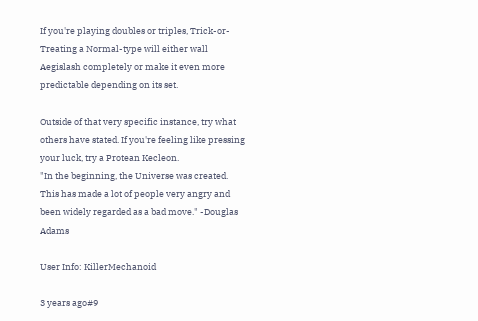If you're playing doubles or triples, Trick-or-Treating a Normal-type will either wall Aegislash completely or make it even more predictable depending on its set.

Outside of that very specific instance, try what others have stated. If you're feeling like pressing your luck, try a Protean Kecleon.
"In the beginning, the Universe was created. This has made a lot of people very angry and been widely regarded as a bad move." -Douglas Adams

User Info: KillerMechanoid

3 years ago#9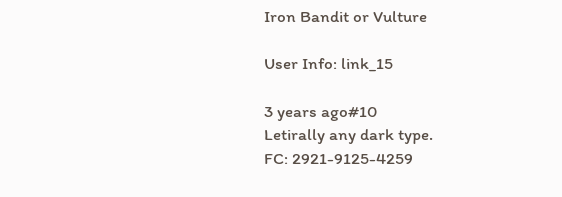Iron Bandit or Vulture

User Info: link_15

3 years ago#10
Letirally any dark type.
FC: 2921-9125-4259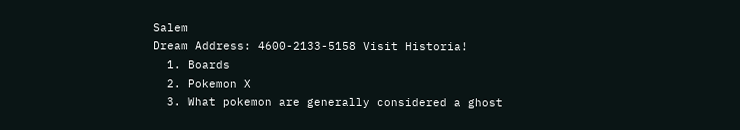Salem
Dream Address: 4600-2133-5158 Visit Historia!
  1. Boards
  2. Pokemon X
  3. What pokemon are generally considered a ghost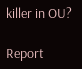killer in OU?

Report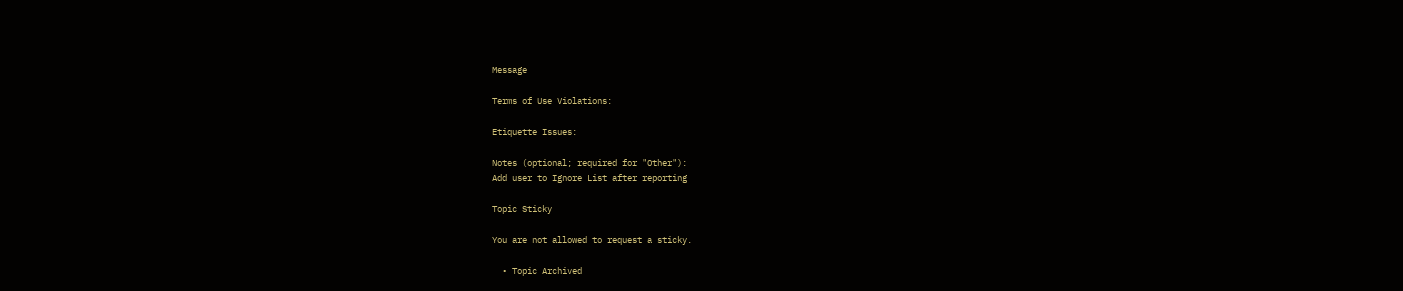Message

Terms of Use Violations:

Etiquette Issues:

Notes (optional; required for "Other"):
Add user to Ignore List after reporting

Topic Sticky

You are not allowed to request a sticky.

  • Topic Archived